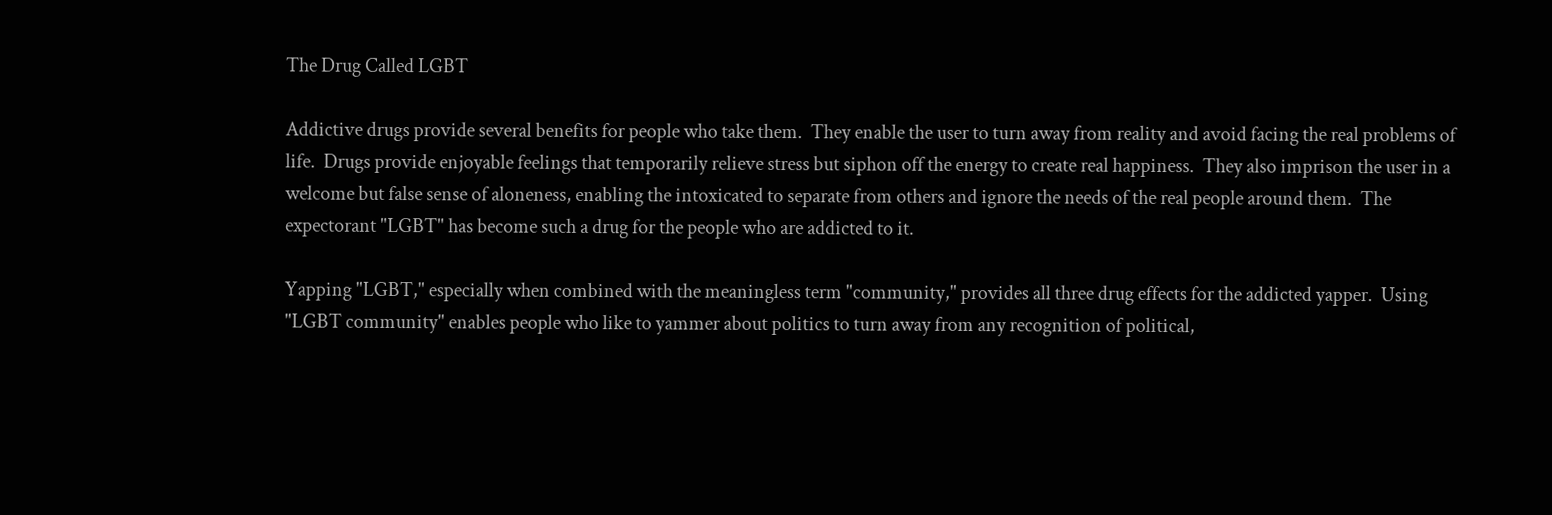The Drug Called LGBT

Addictive drugs provide several benefits for people who take them.  They enable the user to turn away from reality and avoid facing the real problems of life.  Drugs provide enjoyable feelings that temporarily relieve stress but siphon off the energy to create real happiness.  They also imprison the user in a welcome but false sense of aloneness, enabling the intoxicated to separate from others and ignore the needs of the real people around them.  The expectorant "LGBT" has become such a drug for the people who are addicted to it.

Yapping "LGBT," especially when combined with the meaningless term "community," provides all three drug effects for the addicted yapper.  Using "LGBT community" enables people who like to yammer about politics to turn away from any recognition of political,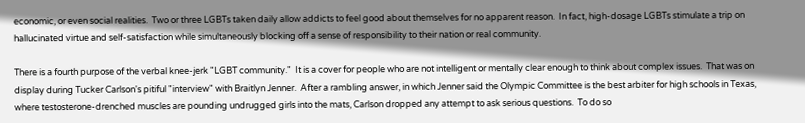economic, or even social realities.  Two or three LGBTs taken daily allow addicts to feel good about themselves for no apparent reason.  In fact, high-dosage LGBTs stimulate a trip on hallucinated virtue and self-satisfaction while simultaneously blocking off a sense of responsibility to their nation or real community.

There is a fourth purpose of the verbal knee-jerk "LGBT community."  It is a cover for people who are not intelligent or mentally clear enough to think about complex issues.  That was on display during Tucker Carlson's pitiful "interview" with Braitlyn Jenner.  After a rambling answer, in which Jenner said the Olympic Committee is the best arbiter for high schools in Texas, where testosterone-drenched muscles are pounding undrugged girls into the mats, Carlson dropped any attempt to ask serious questions.  To do so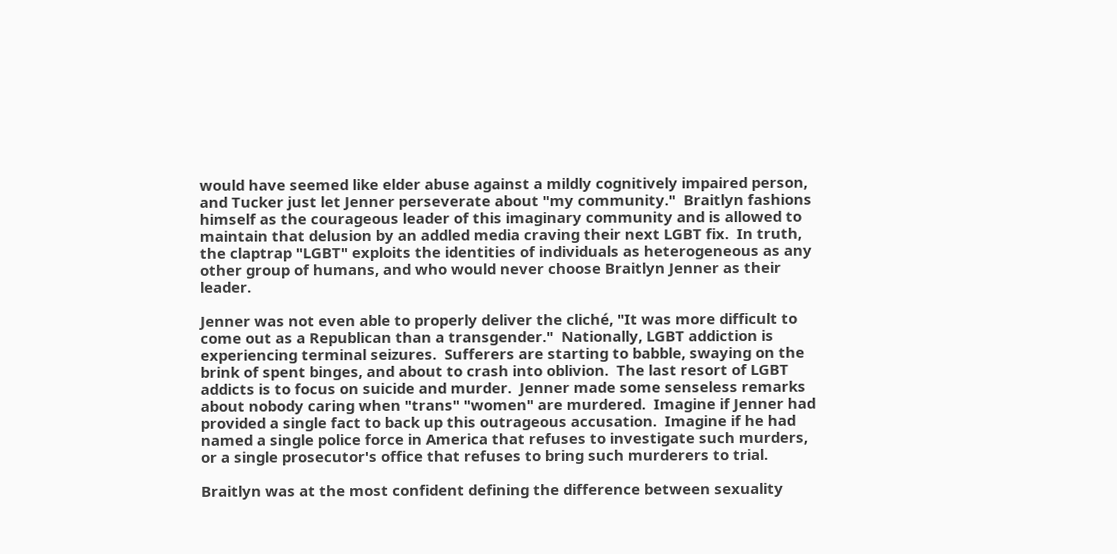would have seemed like elder abuse against a mildly cognitively impaired person, and Tucker just let Jenner perseverate about "my community."  Braitlyn fashions himself as the courageous leader of this imaginary community and is allowed to maintain that delusion by an addled media craving their next LGBT fix.  In truth, the claptrap "LGBT" exploits the identities of individuals as heterogeneous as any other group of humans, and who would never choose Braitlyn Jenner as their leader.

Jenner was not even able to properly deliver the cliché, "It was more difficult to come out as a Republican than a transgender."  Nationally, LGBT addiction is experiencing terminal seizures.  Sufferers are starting to babble, swaying on the brink of spent binges, and about to crash into oblivion.  The last resort of LGBT addicts is to focus on suicide and murder.  Jenner made some senseless remarks about nobody caring when "trans" "women" are murdered.  Imagine if Jenner had provided a single fact to back up this outrageous accusation.  Imagine if he had named a single police force in America that refuses to investigate such murders, or a single prosecutor's office that refuses to bring such murderers to trial.

Braitlyn was at the most confident defining the difference between sexuality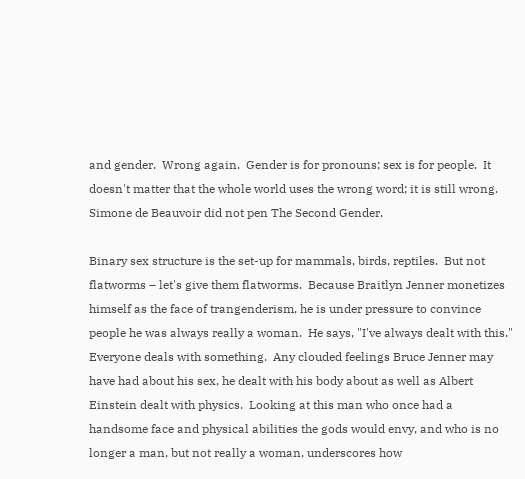and gender.  Wrong again.  Gender is for pronouns; sex is for people.  It doesn't matter that the whole world uses the wrong word; it is still wrong.  Simone de Beauvoir did not pen The Second Gender.

Binary sex structure is the set-up for mammals, birds, reptiles.  But not flatworms – let's give them flatworms.  Because Braitlyn Jenner monetizes himself as the face of trangenderism, he is under pressure to convince people he was always really a woman.  He says, "I've always dealt with this."  Everyone deals with something.  Any clouded feelings Bruce Jenner may have had about his sex, he dealt with his body about as well as Albert Einstein dealt with physics.  Looking at this man who once had a handsome face and physical abilities the gods would envy, and who is no longer a man, but not really a woman, underscores how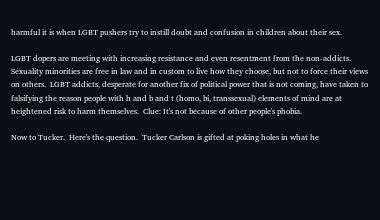harmful it is when LGBT pushers try to instill doubt and confusion in children about their sex.

LGBT dopers are meeting with increasing resistance and even resentment from the non-addicts.  Sexuality minorities are free in law and in custom to live how they choose, but not to force their views on others.  LGBT addicts, desperate for another fix of political power that is not coming, have taken to falsifying the reason people with h and b and t (homo, bi, transsexual) elements of mind are at heightened risk to harm themselves.  Clue: It's not because of other people's phobia.

Now to Tucker.  Here's the question.  Tucker Carlson is gifted at poking holes in what he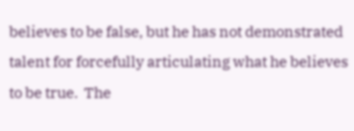believes to be false, but he has not demonstrated talent for forcefully articulating what he believes to be true.  The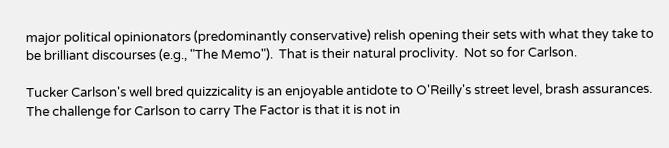major political opinionators (predominantly conservative) relish opening their sets with what they take to be brilliant discourses (e.g., "The Memo").  That is their natural proclivity.  Not so for Carlson.

Tucker Carlson's well bred quizzicality is an enjoyable antidote to O'Reilly's street level, brash assurances.  The challenge for Carlson to carry The Factor is that it is not in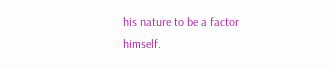his nature to be a factor himself.